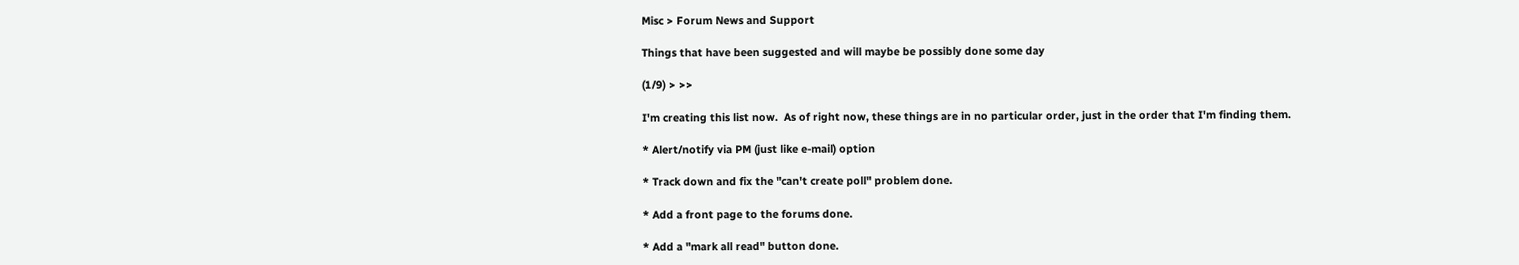Misc > Forum News and Support

Things that have been suggested and will maybe be possibly done some day

(1/9) > >>

I'm creating this list now.  As of right now, these things are in no particular order, just in the order that I'm finding them.

* Alert/notify via PM (just like e-mail) option

* Track down and fix the "can't create poll" problem done.

* Add a front page to the forums done.

* Add a "mark all read" button done.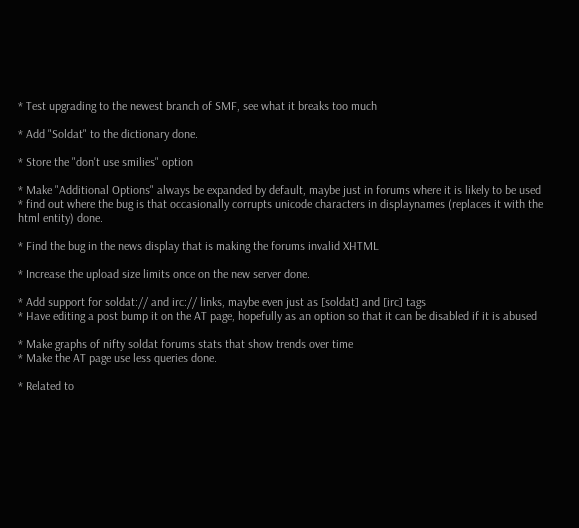* Test upgrading to the newest branch of SMF, see what it breaks too much

* Add "Soldat" to the dictionary done.

* Store the "don't use smilies" option

* Make "Additional Options" always be expanded by default, maybe just in forums where it is likely to be used
* find out where the bug is that occasionally corrupts unicode characters in displaynames (replaces it with the html entity) done.

* Find the bug in the news display that is making the forums invalid XHTML

* Increase the upload size limits once on the new server done.

* Add support for soldat:// and irc:// links, maybe even just as [soldat] and [irc] tags
* Have editing a post bump it on the AT page, hopefully as an option so that it can be disabled if it is abused

* Make graphs of nifty soldat forums stats that show trends over time
* Make the AT page use less queries done.

* Related to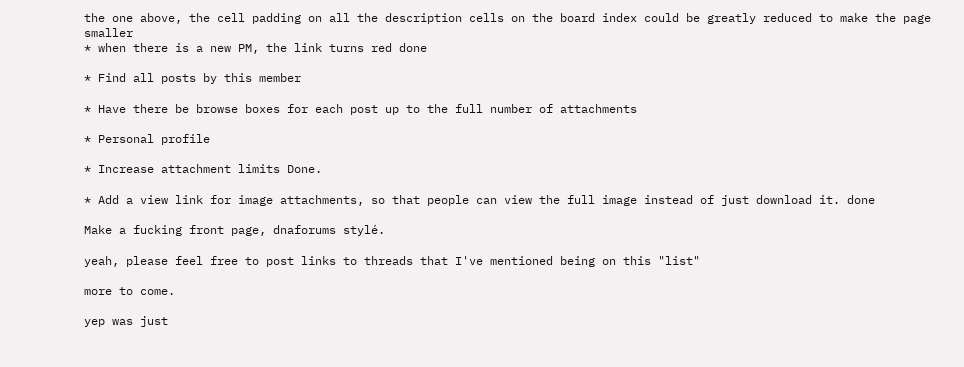the one above, the cell padding on all the description cells on the board index could be greatly reduced to make the page smaller
* when there is a new PM, the link turns red done

* Find all posts by this member

* Have there be browse boxes for each post up to the full number of attachments

* Personal profile

* Increase attachment limits Done.

* Add a view link for image attachments, so that people can view the full image instead of just download it. done

Make a fucking front page, dnaforums stylé.

yeah, please feel free to post links to threads that I've mentioned being on this "list"

more to come.

yep was just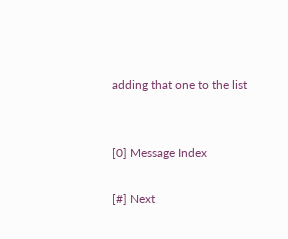adding that one to the list


[0] Message Index

[#] Next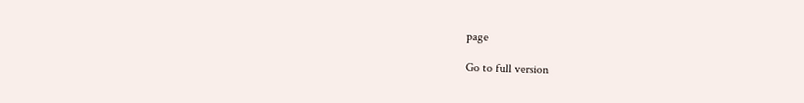page

Go to full version